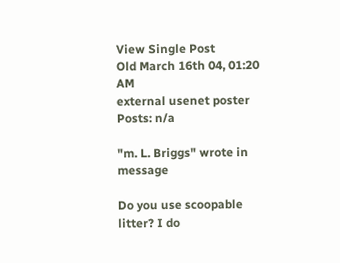View Single Post
Old March 16th 04, 01:20 AM
external usenet poster
Posts: n/a

"m. L. Briggs" wrote in message

Do you use scoopable litter? I do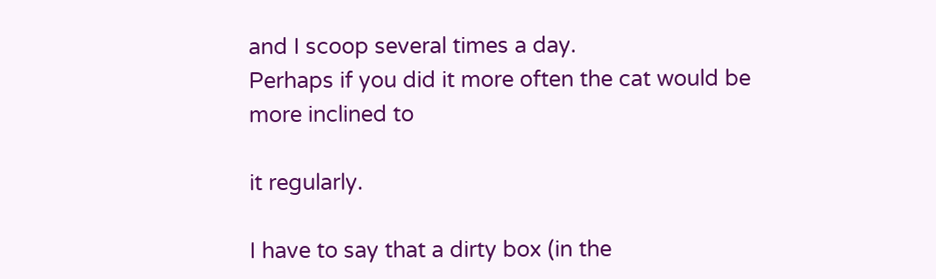and I scoop several times a day.
Perhaps if you did it more often the cat would be more inclined to

it regularly.

I have to say that a dirty box (in the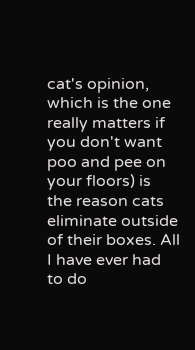cat's opinion, which is the one
really matters if you don't want poo and pee on your floors) is
the reason cats eliminate outside of their boxes. All I have ever had
to do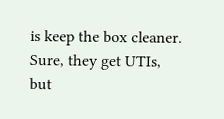is keep the box cleaner. Sure, they get UTIs, but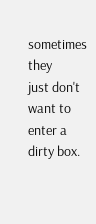sometimes they
just don't want to enter a dirty box.